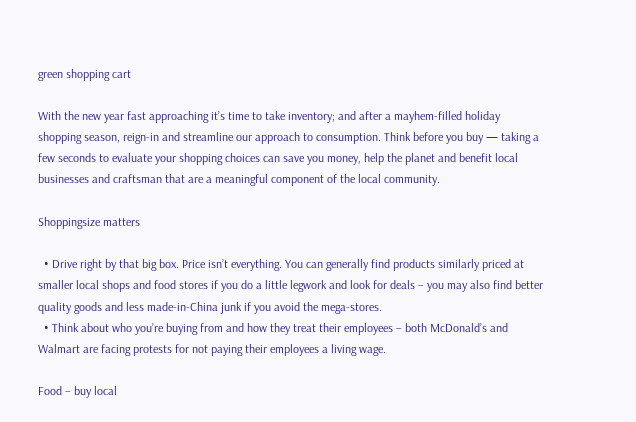green shopping cart

With the new year fast approaching it’s time to take inventory; and after a mayhem-filled holiday shopping season, reign-in and streamline our approach to consumption. Think before you buy — taking a few seconds to evaluate your shopping choices can save you money, help the planet and benefit local businesses and craftsman that are a meaningful component of the local community.

Shoppingsize matters

  • Drive right by that big box. Price isn’t everything. You can generally find products similarly priced at smaller local shops and food stores if you do a little legwork and look for deals – you may also find better quality goods and less made-in-China junk if you avoid the mega-stores.
  • Think about who you’re buying from and how they treat their employees – both McDonald’s and Walmart are facing protests for not paying their employees a living wage.

Food – buy local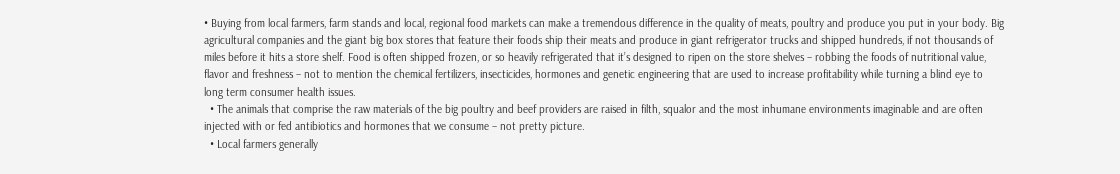• Buying from local farmers, farm stands and local, regional food markets can make a tremendous difference in the quality of meats, poultry and produce you put in your body. Big agricultural companies and the giant big box stores that feature their foods ship their meats and produce in giant refrigerator trucks and shipped hundreds, if not thousands of miles before it hits a store shelf. Food is often shipped frozen, or so heavily refrigerated that it’s designed to ripen on the store shelves – robbing the foods of nutritional value, flavor and freshness – not to mention the chemical fertilizers, insecticides, hormones and genetic engineering that are used to increase profitability while turning a blind eye to long term consumer health issues.
  • The animals that comprise the raw materials of the big poultry and beef providers are raised in filth, squalor and the most inhumane environments imaginable and are often injected with or fed antibiotics and hormones that we consume – not pretty picture.
  • Local farmers generally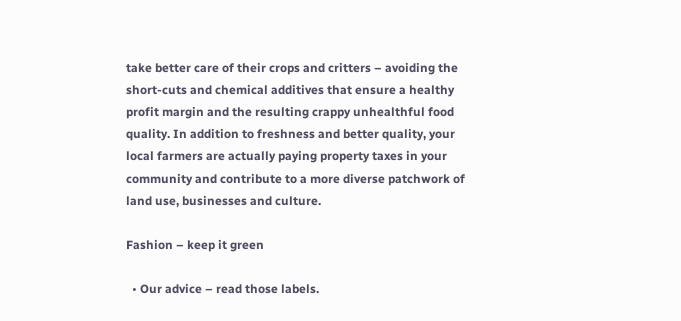take better care of their crops and critters – avoiding the short-cuts and chemical additives that ensure a healthy profit margin and the resulting crappy unhealthful food quality. In addition to freshness and better quality, your local farmers are actually paying property taxes in your community and contribute to a more diverse patchwork of land use, businesses and culture.

Fashion – keep it green

  • Our advice – read those labels.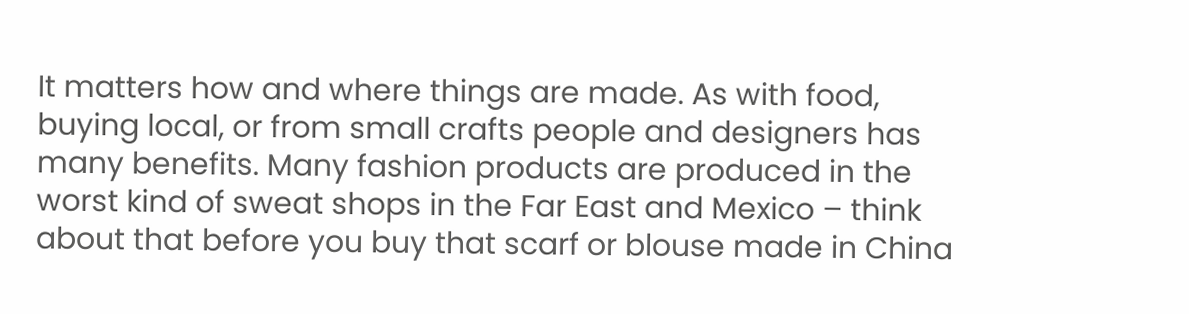It matters how and where things are made. As with food, buying local, or from small crafts people and designers has many benefits. Many fashion products are produced in the worst kind of sweat shops in the Far East and Mexico – think about that before you buy that scarf or blouse made in China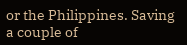or the Philippines. Saving a couple of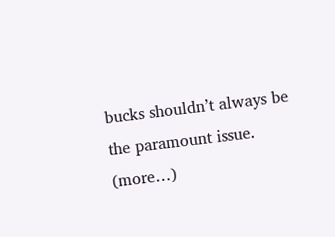bucks shouldn’t always be the paramount issue. (more…)